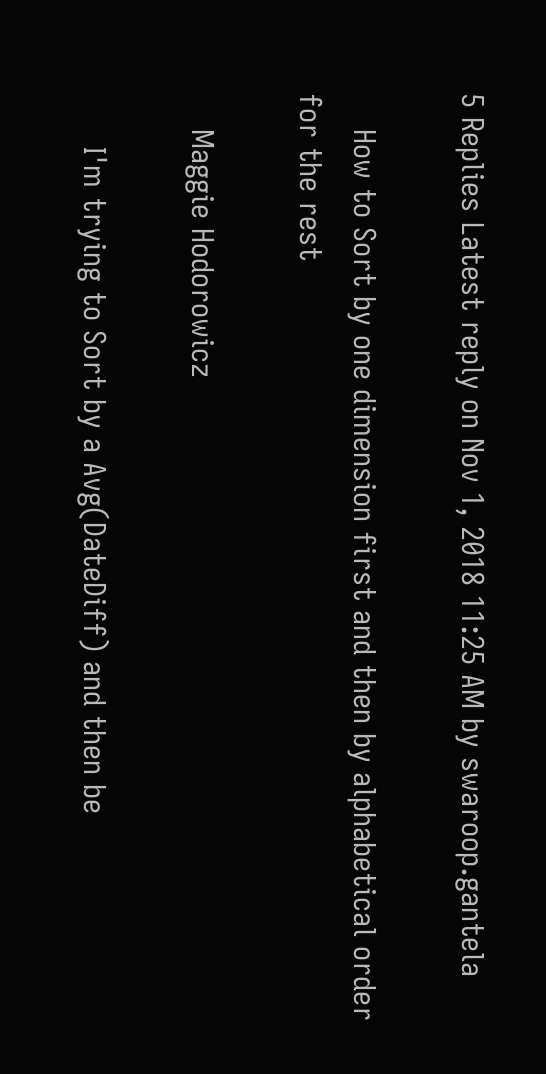5 Replies Latest reply on Nov 1, 2018 11:25 AM by swaroop.gantela

    How to Sort by one dimension first and then by alphabetical order for the rest

    Maggie Hodorowicz

      I'm trying to Sort by a Avg(DateDiff) and then be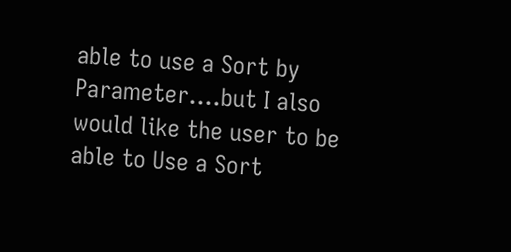able to use a Sort by Parameter....but I also would like the user to be able to Use a Sort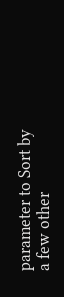parameter to Sort by a few other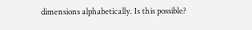dimensions alphabetically. Is this possible?